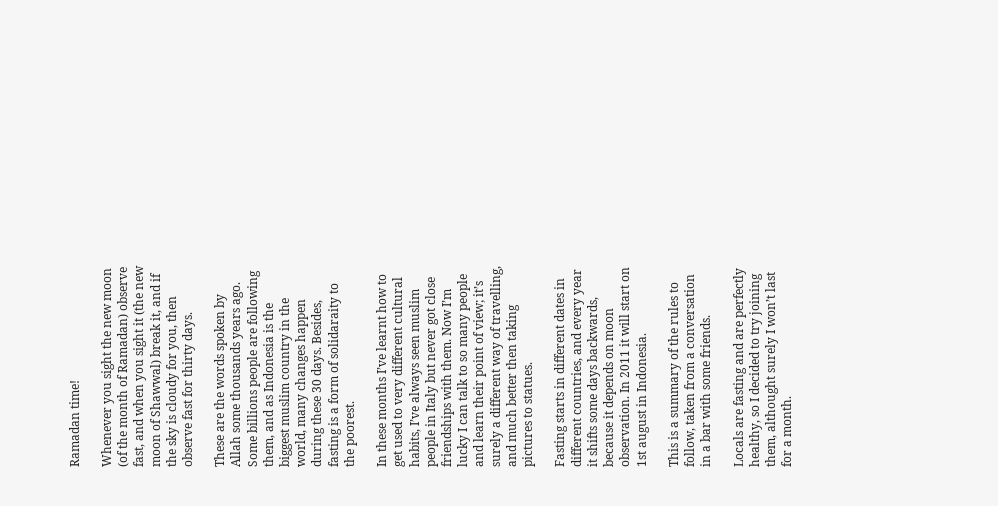Ramadan time!

Whenever you sight the new moon (of the month of Ramadan) observe fast, and when you sight it (the new moon of Shawwal) break it, and if the sky is cloudy for you, then observe fast for thirty days.

These are the words spoken by Allah some thousands years ago. Some billions people are following them, and as Indonesia is the biggest muslim country in the world, many changes happen during these 30 days. Besides, fasting is a form of solidaraity to the poorest.

In these months I’ve learnt how to get used to very different cultural habits, I’ve always seen muslim people in Italy but never got close friendships with them. Now I’m lucky I can talk to so many people and learn their point of view; it’s surely a different way of travelling, and much better then taking pictures to statues.

Fasting starts in different dates in different countries, and every year it shifts some days backwards, because it depends on moon observation. In 2011 it will start on 1st august in Indonesia.

This is a summary of the rules to follow, taken from a conversation in a bar with some friends.

Locals are fasting and are perfectly healthy, so I decided to try joining them, althought surely I won’t last for a month.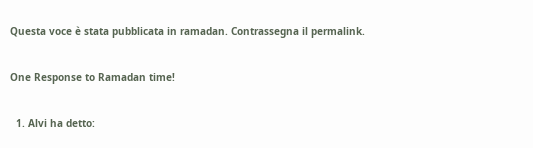Questa voce è stata pubblicata in ramadan. Contrassegna il permalink.

One Response to Ramadan time!

  1. Alvi ha detto: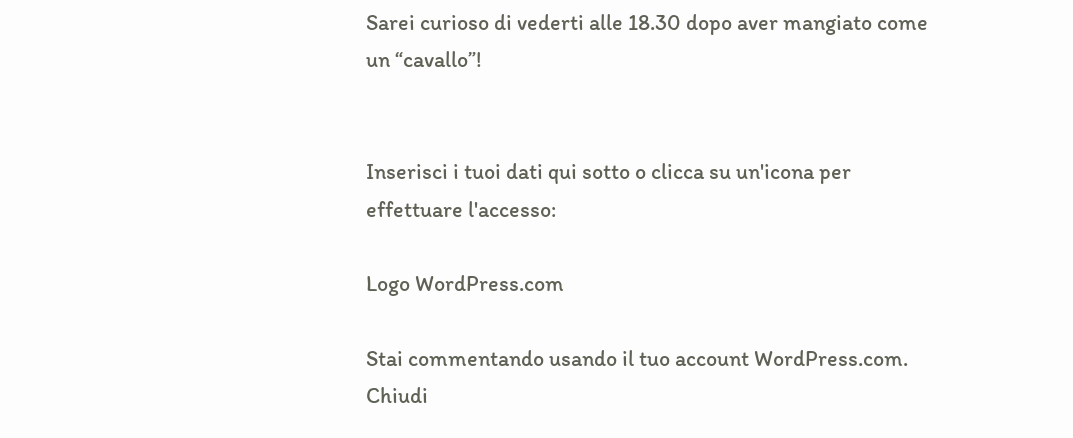Sarei curioso di vederti alle 18.30 dopo aver mangiato come un “cavallo”!


Inserisci i tuoi dati qui sotto o clicca su un'icona per effettuare l'accesso:

Logo WordPress.com

Stai commentando usando il tuo account WordPress.com. Chiudi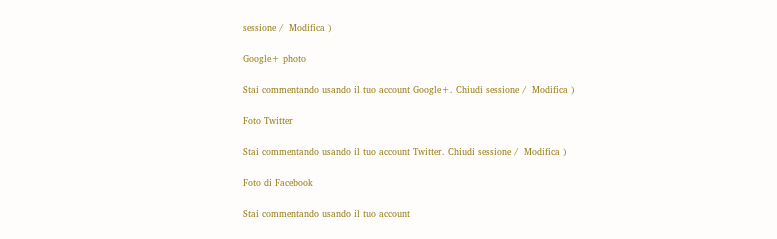sessione /  Modifica )

Google+ photo

Stai commentando usando il tuo account Google+. Chiudi sessione /  Modifica )

Foto Twitter

Stai commentando usando il tuo account Twitter. Chiudi sessione /  Modifica )

Foto di Facebook

Stai commentando usando il tuo account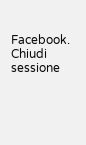Facebook. Chiudi sessione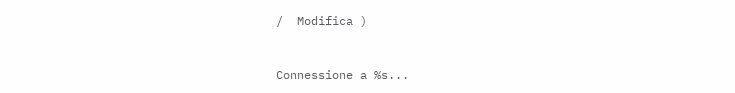/  Modifica )


Connessione a %s...